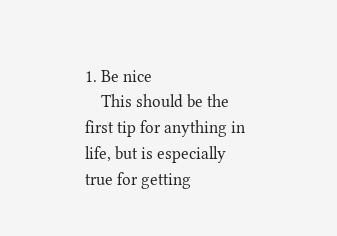1. Be nice
    This should be the first tip for anything in life, but is especially true for getting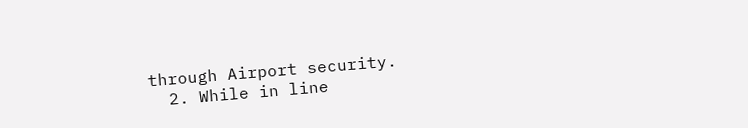through Airport security.
  2. While in line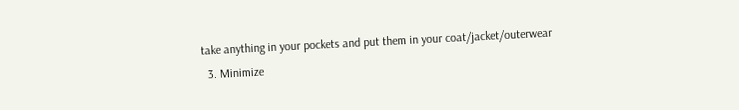take anything in your pockets and put them in your coat/jacket/outerwear
  3. Minimize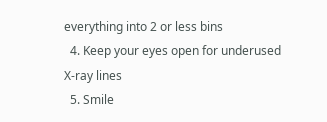everything into 2 or less bins
  4. Keep your eyes open for underused X-ray lines
  5. Smile